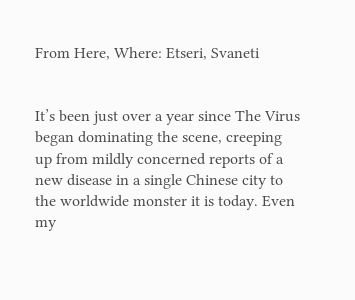From Here, Where: Etseri, Svaneti


It’s been just over a year since The Virus began dominating the scene, creeping up from mildly concerned reports of a new disease in a single Chinese city to the worldwide monster it is today. Even my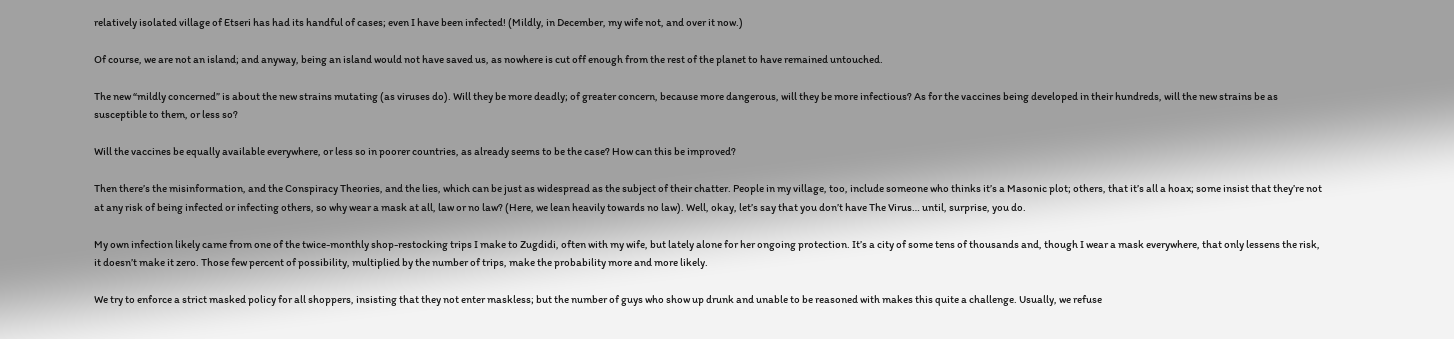relatively isolated village of Etseri has had its handful of cases; even I have been infected! (Mildly, in December, my wife not, and over it now.)

Of course, we are not an island; and anyway, being an island would not have saved us, as nowhere is cut off enough from the rest of the planet to have remained untouched.

The new “mildly concerned” is about the new strains mutating (as viruses do). Will they be more deadly; of greater concern, because more dangerous, will they be more infectious? As for the vaccines being developed in their hundreds, will the new strains be as susceptible to them, or less so?

Will the vaccines be equally available everywhere, or less so in poorer countries, as already seems to be the case? How can this be improved?

Then there’s the misinformation, and the Conspiracy Theories, and the lies, which can be just as widespread as the subject of their chatter. People in my village, too, include someone who thinks it’s a Masonic plot; others, that it’s all a hoax; some insist that they’re not at any risk of being infected or infecting others, so why wear a mask at all, law or no law? (Here, we lean heavily towards no law). Well, okay, let’s say that you don’t have The Virus… until, surprise, you do.

My own infection likely came from one of the twice-monthly shop-restocking trips I make to Zugdidi, often with my wife, but lately alone for her ongoing protection. It’s a city of some tens of thousands and, though I wear a mask everywhere, that only lessens the risk, it doesn’t make it zero. Those few percent of possibility, multiplied by the number of trips, make the probability more and more likely.

We try to enforce a strict masked policy for all shoppers, insisting that they not enter maskless; but the number of guys who show up drunk and unable to be reasoned with makes this quite a challenge. Usually, we refuse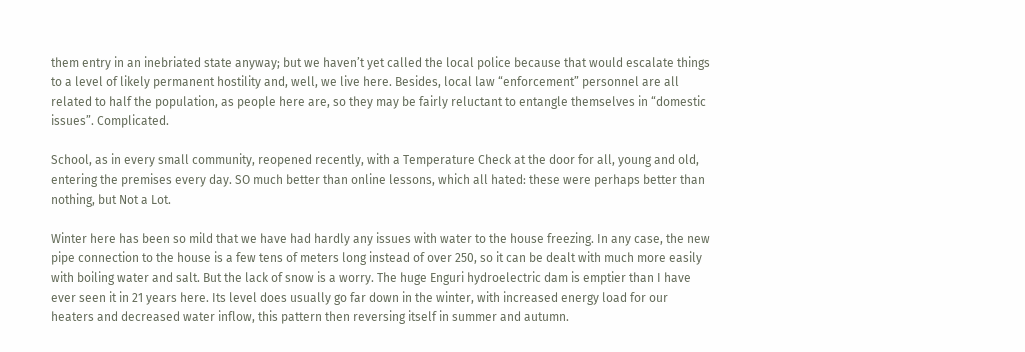them entry in an inebriated state anyway; but we haven’t yet called the local police because that would escalate things to a level of likely permanent hostility and, well, we live here. Besides, local law “enforcement” personnel are all related to half the population, as people here are, so they may be fairly reluctant to entangle themselves in “domestic issues”. Complicated.

School, as in every small community, reopened recently, with a Temperature Check at the door for all, young and old, entering the premises every day. SO much better than online lessons, which all hated: these were perhaps better than nothing, but Not a Lot.

Winter here has been so mild that we have had hardly any issues with water to the house freezing. In any case, the new pipe connection to the house is a few tens of meters long instead of over 250, so it can be dealt with much more easily with boiling water and salt. But the lack of snow is a worry. The huge Enguri hydroelectric dam is emptier than I have ever seen it in 21 years here. Its level does usually go far down in the winter, with increased energy load for our heaters and decreased water inflow, this pattern then reversing itself in summer and autumn.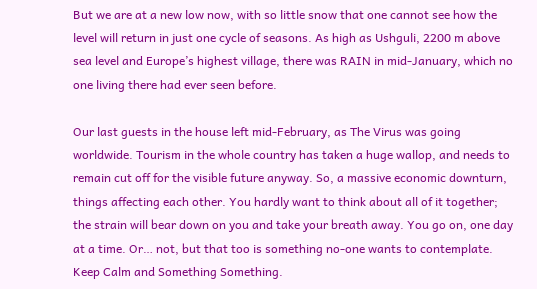But we are at a new low now, with so little snow that one cannot see how the level will return in just one cycle of seasons. As high as Ushguli, 2200 m above sea level and Europe’s highest village, there was RAIN in mid-January, which no one living there had ever seen before.

Our last guests in the house left mid-February, as The Virus was going worldwide. Tourism in the whole country has taken a huge wallop, and needs to remain cut off for the visible future anyway. So, a massive economic downturn, things affecting each other. You hardly want to think about all of it together; the strain will bear down on you and take your breath away. You go on, one day at a time. Or… not, but that too is something no-one wants to contemplate. Keep Calm and Something Something.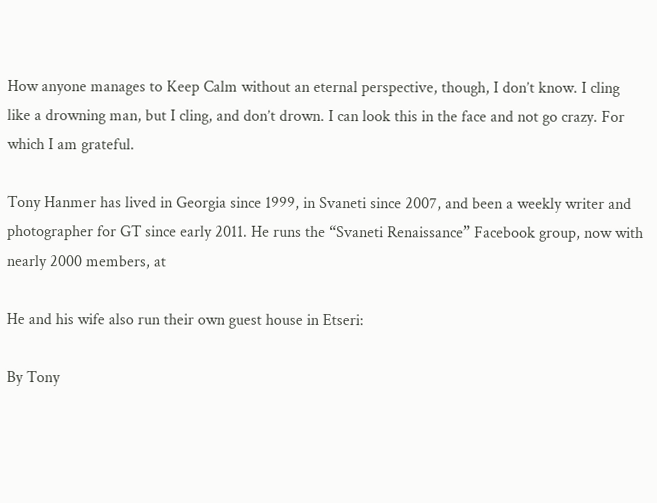How anyone manages to Keep Calm without an eternal perspective, though, I don’t know. I cling like a drowning man, but I cling, and don’t drown. I can look this in the face and not go crazy. For which I am grateful.

Tony Hanmer has lived in Georgia since 1999, in Svaneti since 2007, and been a weekly writer and photographer for GT since early 2011. He runs the “Svaneti Renaissance” Facebook group, now with nearly 2000 members, at

He and his wife also run their own guest house in Etseri:

By Tony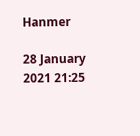Hanmer

28 January 2021 21:25